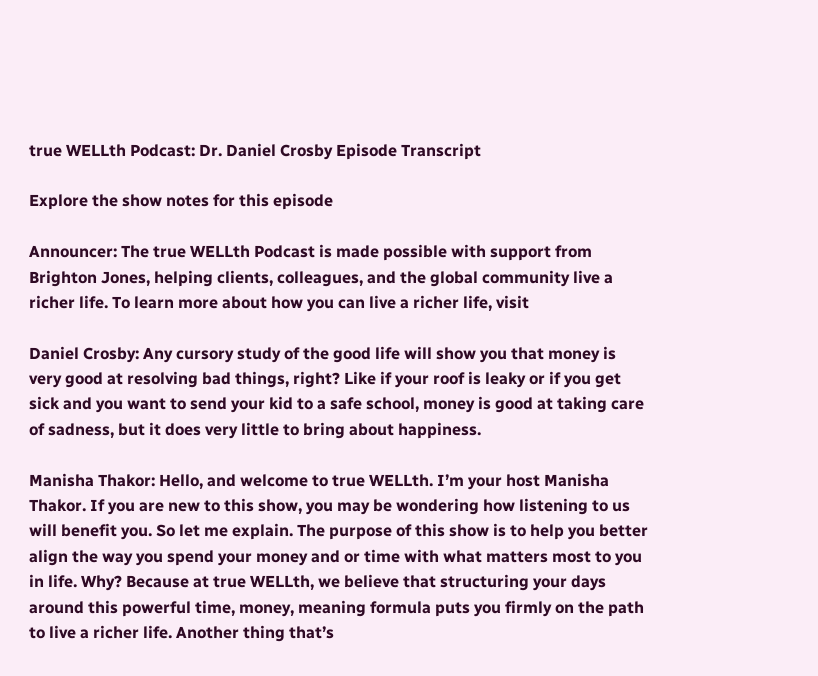true WELLth Podcast: Dr. Daniel Crosby Episode Transcript

Explore the show notes for this episode

Announcer: The true WELLth Podcast is made possible with support from Brighton Jones, helping clients, colleagues, and the global community live a richer life. To learn more about how you can live a richer life, visit

Daniel Crosby: Any cursory study of the good life will show you that money is very good at resolving bad things, right? Like if your roof is leaky or if you get sick and you want to send your kid to a safe school, money is good at taking care of sadness, but it does very little to bring about happiness.

Manisha Thakor: Hello, and welcome to true WELLth. I’m your host Manisha Thakor. If you are new to this show, you may be wondering how listening to us will benefit you. So let me explain. The purpose of this show is to help you better align the way you spend your money and or time with what matters most to you in life. Why? Because at true WELLth, we believe that structuring your days around this powerful time, money, meaning formula puts you firmly on the path to live a richer life. Another thing that’s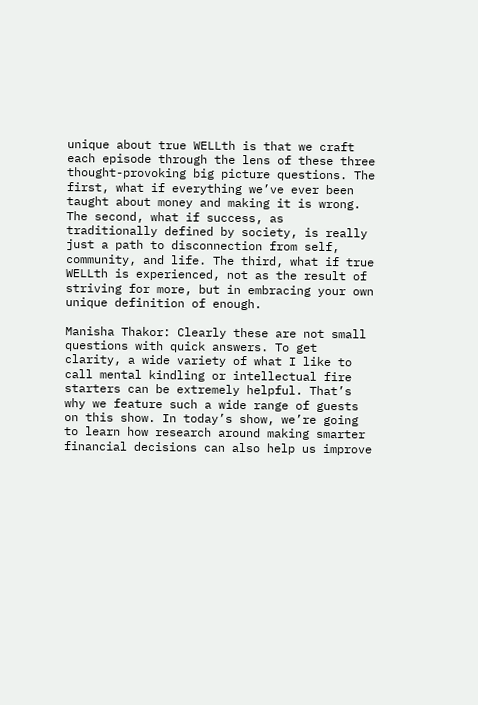unique about true WELLth is that we craft each episode through the lens of these three thought-provoking big picture questions. The first, what if everything we’ve ever been taught about money and making it is wrong. The second, what if success, as traditionally defined by society, is really just a path to disconnection from self, community, and life. The third, what if true WELLth is experienced, not as the result of striving for more, but in embracing your own unique definition of enough.

Manisha Thakor: Clearly these are not small questions with quick answers. To get clarity, a wide variety of what I like to call mental kindling or intellectual fire starters can be extremely helpful. That’s why we feature such a wide range of guests on this show. In today’s show, we’re going to learn how research around making smarter financial decisions can also help us improve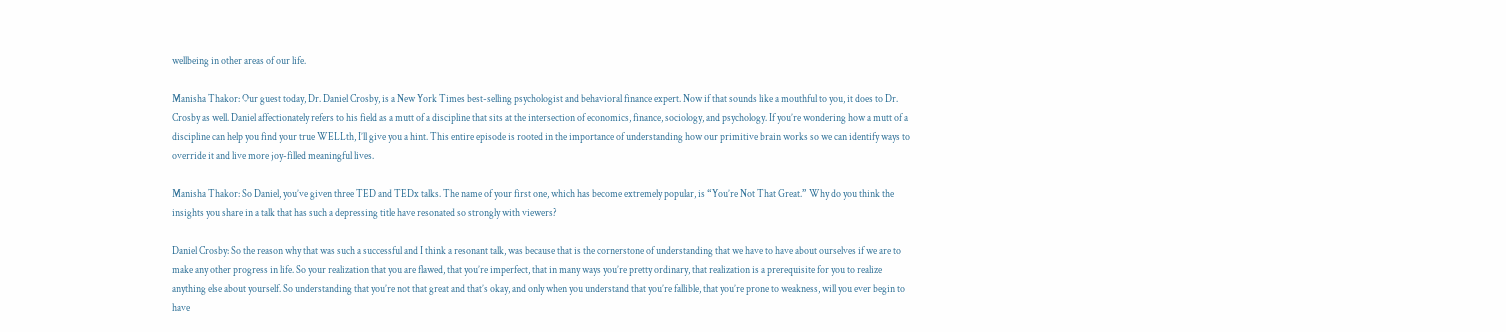wellbeing in other areas of our life.

Manisha Thakor: Our guest today, Dr. Daniel Crosby, is a New York Times best-selling psychologist and behavioral finance expert. Now if that sounds like a mouthful to you, it does to Dr. Crosby as well. Daniel affectionately refers to his field as a mutt of a discipline that sits at the intersection of economics, finance, sociology, and psychology. If you’re wondering how a mutt of a discipline can help you find your true WELLth, I’ll give you a hint. This entire episode is rooted in the importance of understanding how our primitive brain works so we can identify ways to override it and live more joy-filled meaningful lives.

Manisha Thakor: So Daniel, you’ve given three TED and TEDx talks. The name of your first one, which has become extremely popular, is “You’re Not That Great.” Why do you think the insights you share in a talk that has such a depressing title have resonated so strongly with viewers?

Daniel Crosby: So the reason why that was such a successful and I think a resonant talk, was because that is the cornerstone of understanding that we have to have about ourselves if we are to make any other progress in life. So your realization that you are flawed, that you’re imperfect, that in many ways you’re pretty ordinary, that realization is a prerequisite for you to realize anything else about yourself. So understanding that you’re not that great and that’s okay, and only when you understand that you’re fallible, that you’re prone to weakness, will you ever begin to have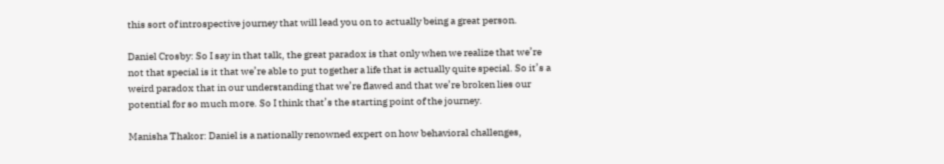this sort of introspective journey that will lead you on to actually being a great person.

Daniel Crosby: So I say in that talk, the great paradox is that only when we realize that we’re not that special is it that we’re able to put together a life that is actually quite special. So it’s a weird paradox that in our understanding that we’re flawed and that we’re broken lies our potential for so much more. So I think that’s the starting point of the journey.

Manisha Thakor: Daniel is a nationally renowned expert on how behavioral challenges,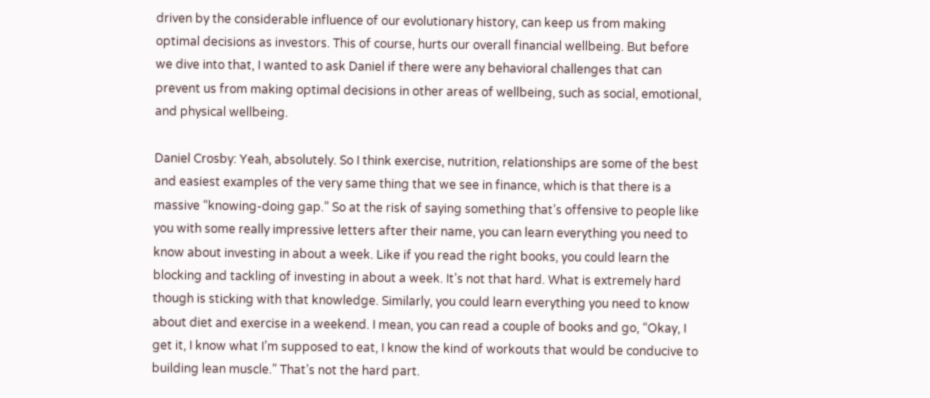driven by the considerable influence of our evolutionary history, can keep us from making optimal decisions as investors. This of course, hurts our overall financial wellbeing. But before we dive into that, I wanted to ask Daniel if there were any behavioral challenges that can prevent us from making optimal decisions in other areas of wellbeing, such as social, emotional, and physical wellbeing.

Daniel Crosby: Yeah, absolutely. So I think exercise, nutrition, relationships are some of the best and easiest examples of the very same thing that we see in finance, which is that there is a massive “knowing-doing gap.” So at the risk of saying something that’s offensive to people like you with some really impressive letters after their name, you can learn everything you need to know about investing in about a week. Like if you read the right books, you could learn the blocking and tackling of investing in about a week. It’s not that hard. What is extremely hard though is sticking with that knowledge. Similarly, you could learn everything you need to know about diet and exercise in a weekend. I mean, you can read a couple of books and go, “Okay, I get it, I know what I’m supposed to eat, I know the kind of workouts that would be conducive to building lean muscle.” That’s not the hard part.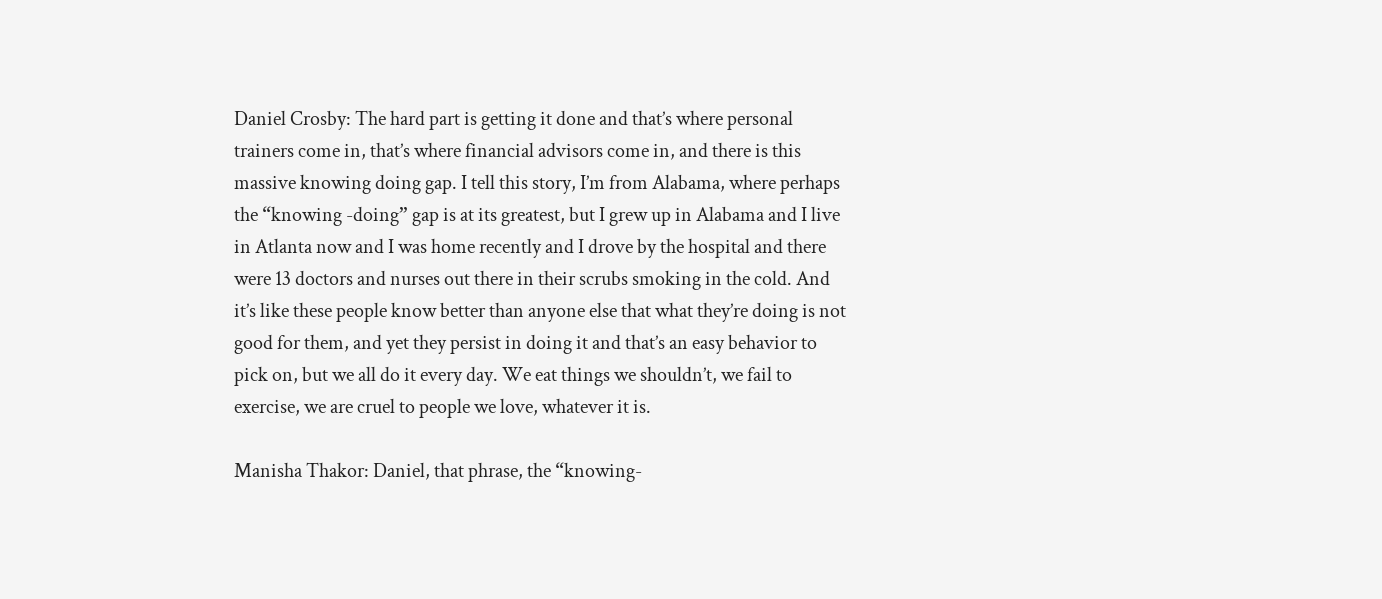Daniel Crosby: The hard part is getting it done and that’s where personal trainers come in, that’s where financial advisors come in, and there is this massive knowing doing gap. I tell this story, I’m from Alabama, where perhaps the “knowing -doing” gap is at its greatest, but I grew up in Alabama and I live in Atlanta now and I was home recently and I drove by the hospital and there were 13 doctors and nurses out there in their scrubs smoking in the cold. And it’s like these people know better than anyone else that what they’re doing is not good for them, and yet they persist in doing it and that’s an easy behavior to pick on, but we all do it every day. We eat things we shouldn’t, we fail to exercise, we are cruel to people we love, whatever it is.

Manisha Thakor: Daniel, that phrase, the “knowing-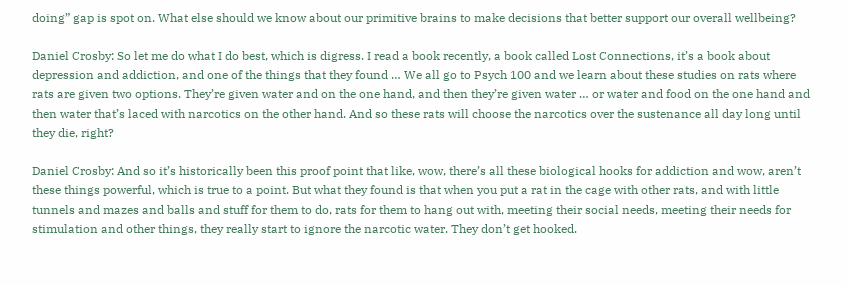doing” gap is spot on. What else should we know about our primitive brains to make decisions that better support our overall wellbeing?

Daniel Crosby: So let me do what I do best, which is digress. I read a book recently, a book called Lost Connections, it’s a book about depression and addiction, and one of the things that they found … We all go to Psych 100 and we learn about these studies on rats where rats are given two options. They’re given water and on the one hand, and then they’re given water … or water and food on the one hand and then water that’s laced with narcotics on the other hand. And so these rats will choose the narcotics over the sustenance all day long until they die, right?

Daniel Crosby: And so it’s historically been this proof point that like, wow, there’s all these biological hooks for addiction and wow, aren’t these things powerful, which is true to a point. But what they found is that when you put a rat in the cage with other rats, and with little tunnels and mazes and balls and stuff for them to do, rats for them to hang out with, meeting their social needs, meeting their needs for stimulation and other things, they really start to ignore the narcotic water. They don’t get hooked.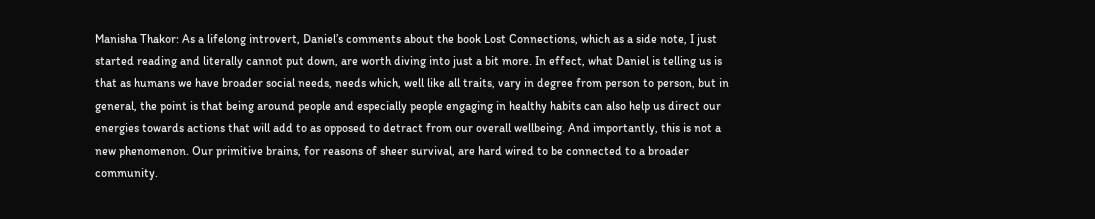Manisha Thakor: As a lifelong introvert, Daniel’s comments about the book Lost Connections, which as a side note, I just started reading and literally cannot put down, are worth diving into just a bit more. In effect, what Daniel is telling us is that as humans we have broader social needs, needs which, well like all traits, vary in degree from person to person, but in general, the point is that being around people and especially people engaging in healthy habits can also help us direct our energies towards actions that will add to as opposed to detract from our overall wellbeing. And importantly, this is not a new phenomenon. Our primitive brains, for reasons of sheer survival, are hard wired to be connected to a broader community.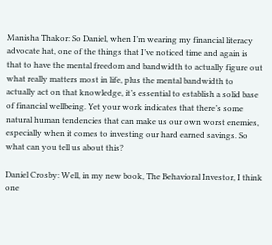Manisha Thakor: So Daniel, when I’m wearing my financial literacy advocate hat, one of the things that I’ve noticed time and again is that to have the mental freedom and bandwidth to actually figure out what really matters most in life, plus the mental bandwidth to actually act on that knowledge, it’s essential to establish a solid base of financial wellbeing. Yet your work indicates that there’s some natural human tendencies that can make us our own worst enemies, especially when it comes to investing our hard earned savings. So what can you tell us about this?

Daniel Crosby: Well, in my new book, The Behavioral Investor, I think one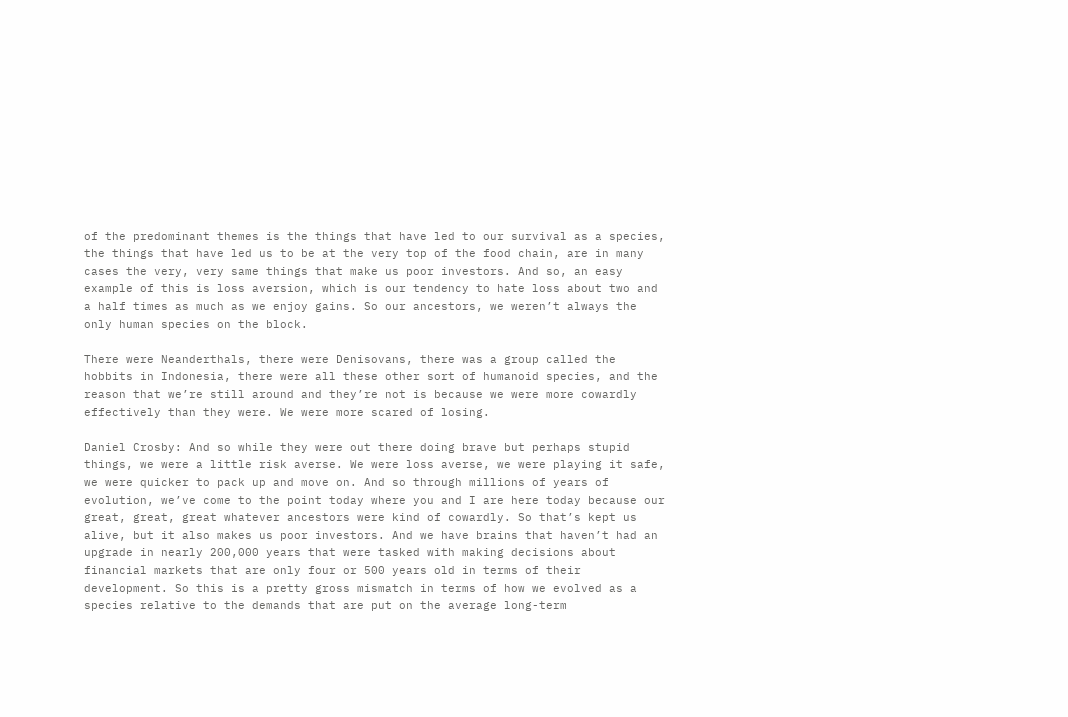of the predominant themes is the things that have led to our survival as a species, the things that have led us to be at the very top of the food chain, are in many cases the very, very same things that make us poor investors. And so, an easy example of this is loss aversion, which is our tendency to hate loss about two and a half times as much as we enjoy gains. So our ancestors, we weren’t always the only human species on the block.

There were Neanderthals, there were Denisovans, there was a group called the hobbits in Indonesia, there were all these other sort of humanoid species, and the reason that we’re still around and they’re not is because we were more cowardly effectively than they were. We were more scared of losing.

Daniel Crosby: And so while they were out there doing brave but perhaps stupid things, we were a little risk averse. We were loss averse, we were playing it safe, we were quicker to pack up and move on. And so through millions of years of evolution, we’ve come to the point today where you and I are here today because our great, great, great whatever ancestors were kind of cowardly. So that’s kept us alive, but it also makes us poor investors. And we have brains that haven’t had an upgrade in nearly 200,000 years that were tasked with making decisions about financial markets that are only four or 500 years old in terms of their development. So this is a pretty gross mismatch in terms of how we evolved as a species relative to the demands that are put on the average long-term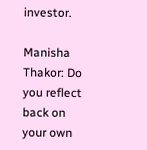investor.

Manisha Thakor: Do you reflect back on your own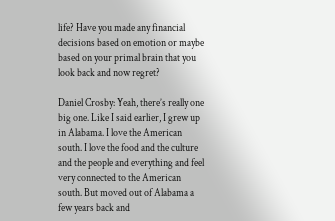life? Have you made any financial decisions based on emotion or maybe based on your primal brain that you look back and now regret?

Daniel Crosby: Yeah, there’s really one big one. Like I said earlier, I grew up in Alabama. I love the American south. I love the food and the culture and the people and everything and feel very connected to the American south. But moved out of Alabama a few years back and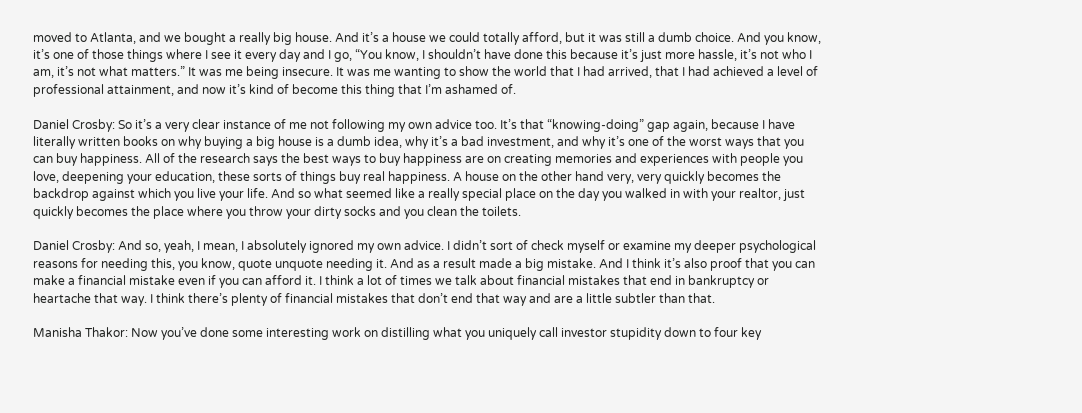moved to Atlanta, and we bought a really big house. And it’s a house we could totally afford, but it was still a dumb choice. And you know, it’s one of those things where I see it every day and I go, “You know, I shouldn’t have done this because it’s just more hassle, it’s not who I am, it’s not what matters.” It was me being insecure. It was me wanting to show the world that I had arrived, that I had achieved a level of professional attainment, and now it’s kind of become this thing that I’m ashamed of.

Daniel Crosby: So it’s a very clear instance of me not following my own advice too. It’s that “knowing-doing” gap again, because I have literally written books on why buying a big house is a dumb idea, why it’s a bad investment, and why it’s one of the worst ways that you can buy happiness. All of the research says the best ways to buy happiness are on creating memories and experiences with people you love, deepening your education, these sorts of things buy real happiness. A house on the other hand very, very quickly becomes the backdrop against which you live your life. And so what seemed like a really special place on the day you walked in with your realtor, just quickly becomes the place where you throw your dirty socks and you clean the toilets.

Daniel Crosby: And so, yeah, I mean, I absolutely ignored my own advice. I didn’t sort of check myself or examine my deeper psychological reasons for needing this, you know, quote unquote needing it. And as a result made a big mistake. And I think it’s also proof that you can make a financial mistake even if you can afford it. I think a lot of times we talk about financial mistakes that end in bankruptcy or heartache that way. I think there’s plenty of financial mistakes that don’t end that way and are a little subtler than that.

Manisha Thakor: Now you’ve done some interesting work on distilling what you uniquely call investor stupidity down to four key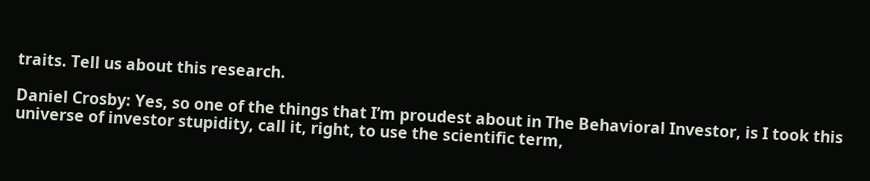traits. Tell us about this research.

Daniel Crosby: Yes, so one of the things that I’m proudest about in The Behavioral Investor, is I took this universe of investor stupidity, call it, right, to use the scientific term,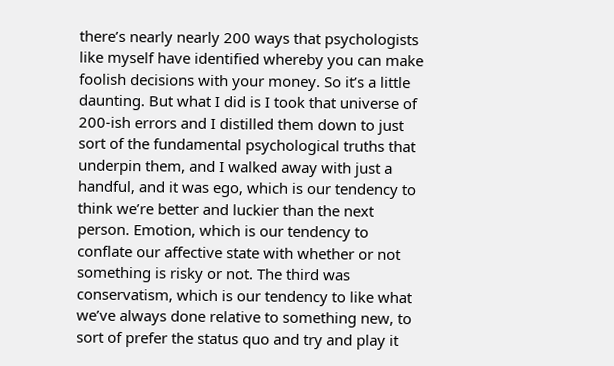there’s nearly nearly 200 ways that psychologists like myself have identified whereby you can make foolish decisions with your money. So it’s a little daunting. But what I did is I took that universe of 200-ish errors and I distilled them down to just sort of the fundamental psychological truths that underpin them, and I walked away with just a handful, and it was ego, which is our tendency to think we’re better and luckier than the next person. Emotion, which is our tendency to conflate our affective state with whether or not something is risky or not. The third was conservatism, which is our tendency to like what we’ve always done relative to something new, to sort of prefer the status quo and try and play it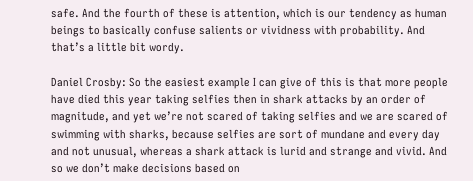safe. And the fourth of these is attention, which is our tendency as human beings to basically confuse salients or vividness with probability. And that’s a little bit wordy.

Daniel Crosby: So the easiest example I can give of this is that more people have died this year taking selfies then in shark attacks by an order of magnitude, and yet we’re not scared of taking selfies and we are scared of swimming with sharks, because selfies are sort of mundane and every day and not unusual, whereas a shark attack is lurid and strange and vivid. And so we don’t make decisions based on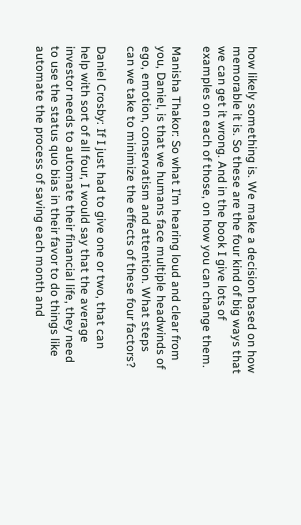how likely something is. We make a decision based on how memorable it is. So these are the four kind of big ways that we can get it wrong. And in the book I give lots of examples on each of those, on how you can change them.

Manisha Thakor: So what I’m hearing loud and clear from you, Daniel, is that we humans face multiple headwinds of ego, emotion, conservatism and attention. What steps can we take to minimize the effects of these four factors?

Daniel Crosby: If I just had to give one or two, that can help with sort of all four, I would say that the average investor needs to automate their financial life, they need to use the status quo bias in their favor to do things like automate the process of saving each month and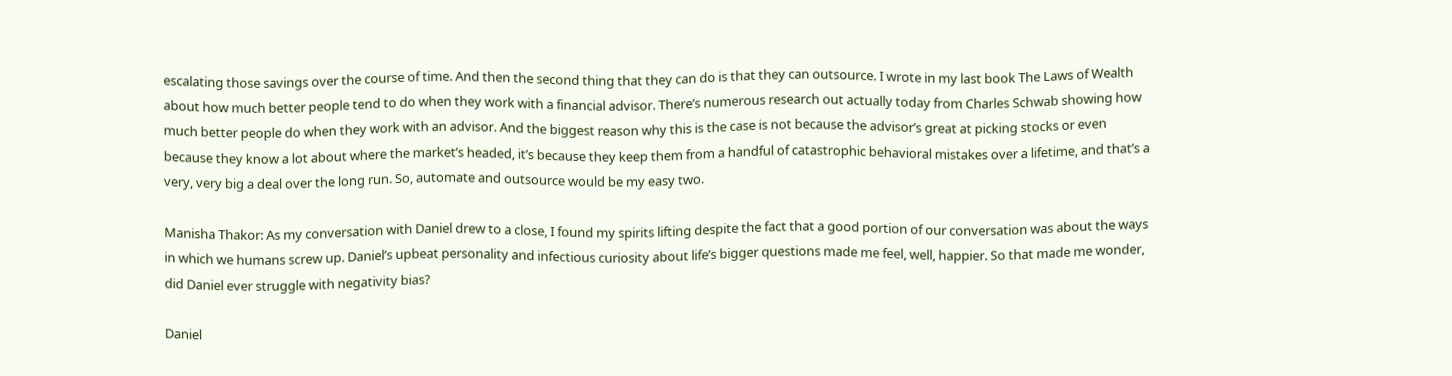escalating those savings over the course of time. And then the second thing that they can do is that they can outsource. I wrote in my last book The Laws of Wealth about how much better people tend to do when they work with a financial advisor. There’s numerous research out actually today from Charles Schwab showing how much better people do when they work with an advisor. And the biggest reason why this is the case is not because the advisor’s great at picking stocks or even because they know a lot about where the market’s headed, it’s because they keep them from a handful of catastrophic behavioral mistakes over a lifetime, and that’s a very, very big a deal over the long run. So, automate and outsource would be my easy two.

Manisha Thakor: As my conversation with Daniel drew to a close, I found my spirits lifting despite the fact that a good portion of our conversation was about the ways in which we humans screw up. Daniel’s upbeat personality and infectious curiosity about life’s bigger questions made me feel, well, happier. So that made me wonder, did Daniel ever struggle with negativity bias?

Daniel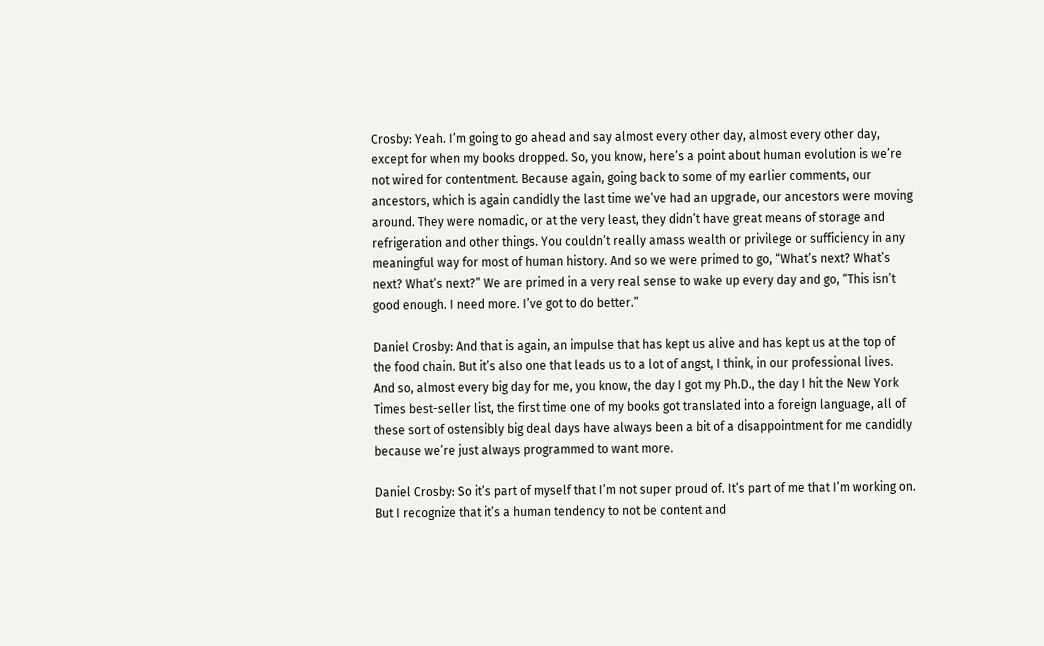Crosby: Yeah. I’m going to go ahead and say almost every other day, almost every other day, except for when my books dropped. So, you know, here’s a point about human evolution is we’re not wired for contentment. Because again, going back to some of my earlier comments, our ancestors, which is again candidly the last time we’ve had an upgrade, our ancestors were moving around. They were nomadic, or at the very least, they didn’t have great means of storage and refrigeration and other things. You couldn’t really amass wealth or privilege or sufficiency in any meaningful way for most of human history. And so we were primed to go, “What’s next? What’s next? What’s next?” We are primed in a very real sense to wake up every day and go, “This isn’t good enough. I need more. I’ve got to do better.”

Daniel Crosby: And that is again, an impulse that has kept us alive and has kept us at the top of the food chain. But it’s also one that leads us to a lot of angst, I think, in our professional lives. And so, almost every big day for me, you know, the day I got my Ph.D., the day I hit the New York Times best-seller list, the first time one of my books got translated into a foreign language, all of these sort of ostensibly big deal days have always been a bit of a disappointment for me candidly because we’re just always programmed to want more.

Daniel Crosby: So it’s part of myself that I’m not super proud of. It’s part of me that I’m working on. But I recognize that it’s a human tendency to not be content and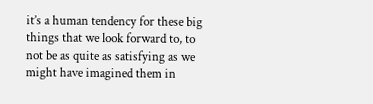it’s a human tendency for these big things that we look forward to, to not be as quite as satisfying as we might have imagined them in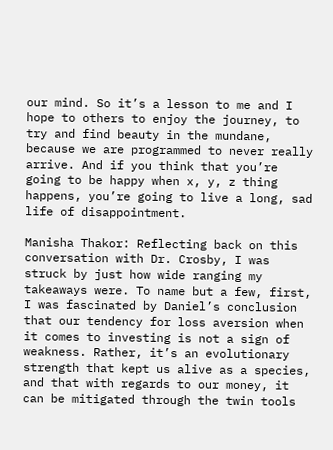our mind. So it’s a lesson to me and I hope to others to enjoy the journey, to try and find beauty in the mundane, because we are programmed to never really arrive. And if you think that you’re going to be happy when x, y, z thing happens, you’re going to live a long, sad life of disappointment.

Manisha Thakor: Reflecting back on this conversation with Dr. Crosby, I was struck by just how wide ranging my takeaways were. To name but a few, first, I was fascinated by Daniel’s conclusion that our tendency for loss aversion when it comes to investing is not a sign of weakness. Rather, it’s an evolutionary strength that kept us alive as a species, and that with regards to our money, it can be mitigated through the twin tools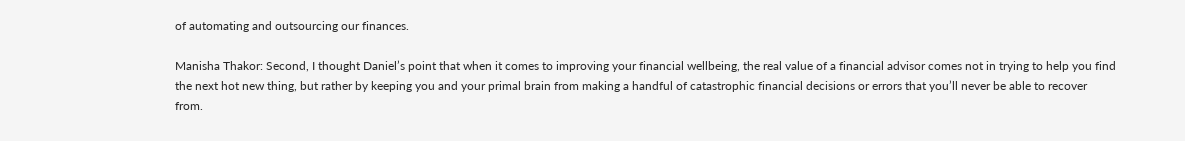of automating and outsourcing our finances.

Manisha Thakor: Second, I thought Daniel’s point that when it comes to improving your financial wellbeing, the real value of a financial advisor comes not in trying to help you find the next hot new thing, but rather by keeping you and your primal brain from making a handful of catastrophic financial decisions or errors that you’ll never be able to recover from.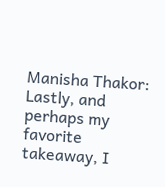Manisha Thakor: Lastly, and perhaps my favorite takeaway, I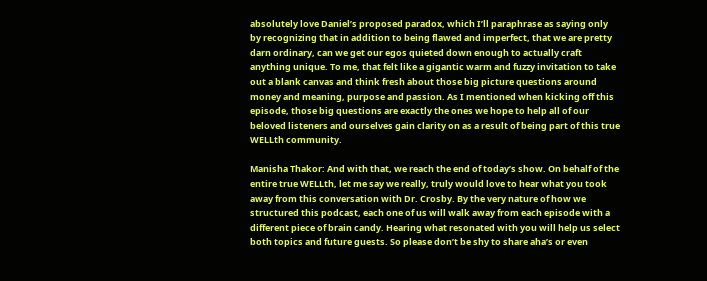absolutely love Daniel’s proposed paradox, which I’ll paraphrase as saying only by recognizing that in addition to being flawed and imperfect, that we are pretty darn ordinary, can we get our egos quieted down enough to actually craft anything unique. To me, that felt like a gigantic warm and fuzzy invitation to take out a blank canvas and think fresh about those big picture questions around money and meaning, purpose and passion. As I mentioned when kicking off this episode, those big questions are exactly the ones we hope to help all of our beloved listeners and ourselves gain clarity on as a result of being part of this true WELLth community.

Manisha Thakor: And with that, we reach the end of today’s show. On behalf of the entire true WELLth, let me say we really, truly would love to hear what you took away from this conversation with Dr. Crosby. By the very nature of how we structured this podcast, each one of us will walk away from each episode with a different piece of brain candy. Hearing what resonated with you will help us select both topics and future guests. So please don’t be shy to share aha’s or even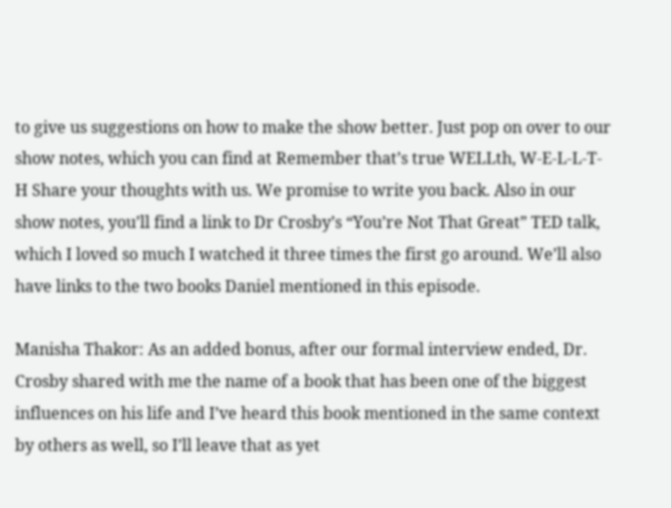to give us suggestions on how to make the show better. Just pop on over to our show notes, which you can find at Remember that’s true WELLth, W-E-L-L-T-H Share your thoughts with us. We promise to write you back. Also in our show notes, you’ll find a link to Dr Crosby’s “You’re Not That Great” TED talk, which I loved so much I watched it three times the first go around. We’ll also have links to the two books Daniel mentioned in this episode.

Manisha Thakor: As an added bonus, after our formal interview ended, Dr. Crosby shared with me the name of a book that has been one of the biggest influences on his life and I’ve heard this book mentioned in the same context by others as well, so I’ll leave that as yet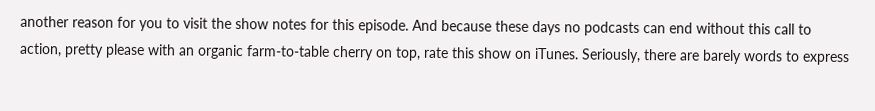another reason for you to visit the show notes for this episode. And because these days no podcasts can end without this call to action, pretty please with an organic farm-to-table cherry on top, rate this show on iTunes. Seriously, there are barely words to express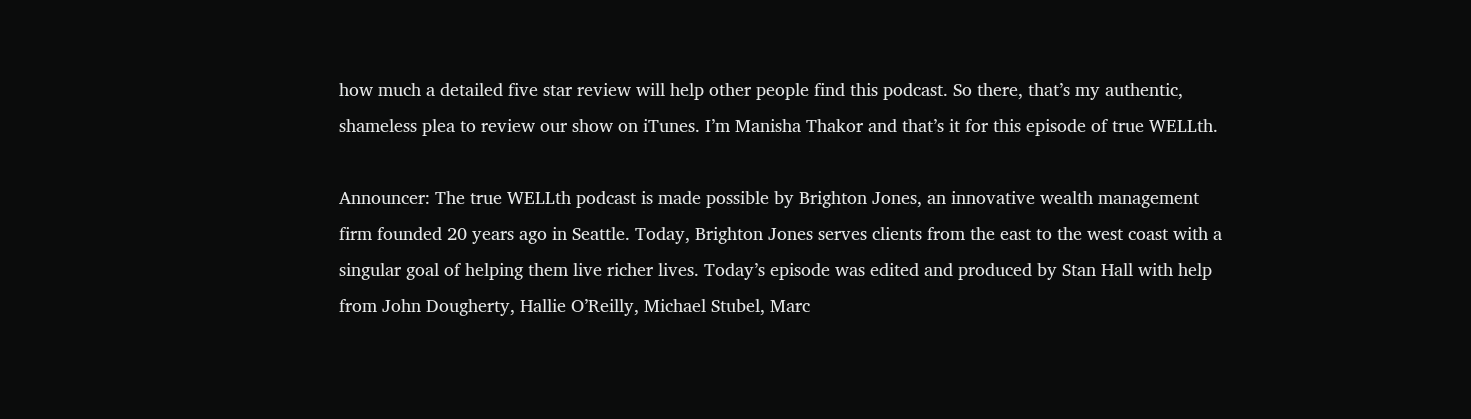how much a detailed five star review will help other people find this podcast. So there, that’s my authentic, shameless plea to review our show on iTunes. I’m Manisha Thakor and that’s it for this episode of true WELLth.

Announcer: The true WELLth podcast is made possible by Brighton Jones, an innovative wealth management firm founded 20 years ago in Seattle. Today, Brighton Jones serves clients from the east to the west coast with a singular goal of helping them live richer lives. Today’s episode was edited and produced by Stan Hall with help from John Dougherty, Hallie O’Reilly, Michael Stubel, Marc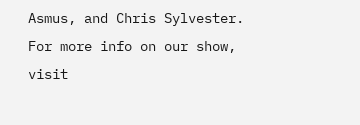Asmus, and Chris Sylvester. For more info on our show, visit